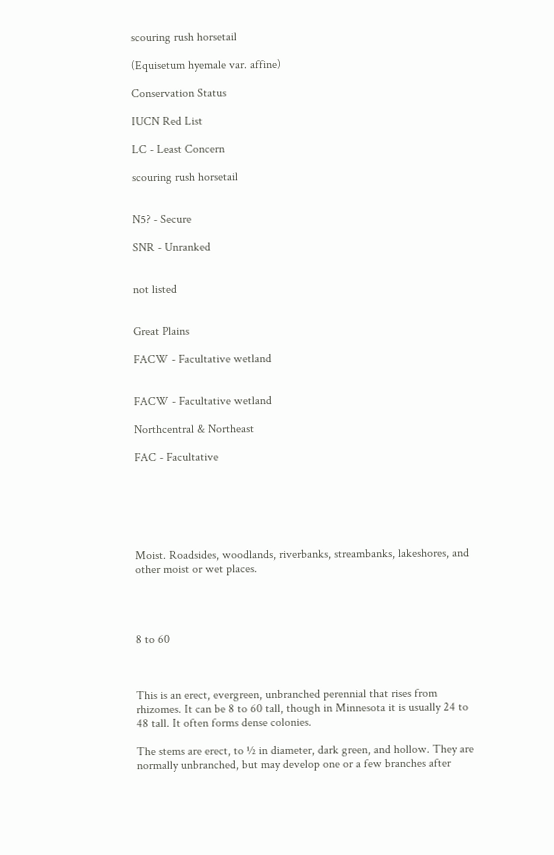scouring rush horsetail

(Equisetum hyemale var. affine)

Conservation Status

IUCN Red List

LC - Least Concern

scouring rush horsetail


N5? - Secure

SNR - Unranked


not listed


Great Plains

FACW - Facultative wetland


FACW - Facultative wetland

Northcentral & Northeast

FAC - Facultative






Moist. Roadsides, woodlands, riverbanks, streambanks, lakeshores, and other moist or wet places.




8 to 60



This is an erect, evergreen, unbranched perennial that rises from rhizomes. It can be 8 to 60 tall, though in Minnesota it is usually 24 to 48 tall. It often forms dense colonies.

The stems are erect, to ½ in diameter, dark green, and hollow. They are normally unbranched, but may develop one or a few branches after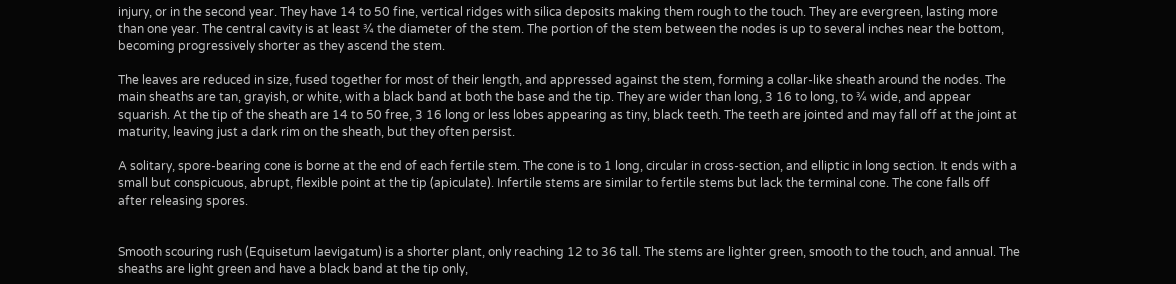injury, or in the second year. They have 14 to 50 fine, vertical ridges with silica deposits making them rough to the touch. They are evergreen, lasting more than one year. The central cavity is at least ¾ the diameter of the stem. The portion of the stem between the nodes is up to several inches near the bottom, becoming progressively shorter as they ascend the stem.

The leaves are reduced in size, fused together for most of their length, and appressed against the stem, forming a collar-like sheath around the nodes. The main sheaths are tan, grayish, or white, with a black band at both the base and the tip. They are wider than long, 3 16 to long, to ¾ wide, and appear squarish. At the tip of the sheath are 14 to 50 free, 3 16 long or less lobes appearing as tiny, black teeth. The teeth are jointed and may fall off at the joint at maturity, leaving just a dark rim on the sheath, but they often persist.

A solitary, spore-bearing cone is borne at the end of each fertile stem. The cone is to 1 long, circular in cross-section, and elliptic in long section. It ends with a small but conspicuous, abrupt, flexible point at the tip (apiculate). Infertile stems are similar to fertile stems but lack the terminal cone. The cone falls off after releasing spores.


Smooth scouring rush (Equisetum laevigatum) is a shorter plant, only reaching 12 to 36 tall. The stems are lighter green, smooth to the touch, and annual. The sheaths are light green and have a black band at the tip only,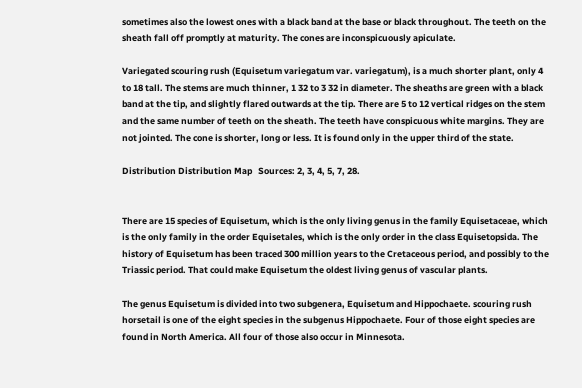sometimes also the lowest ones with a black band at the base or black throughout. The teeth on the sheath fall off promptly at maturity. The cones are inconspicuously apiculate.

Variegated scouring rush (Equisetum variegatum var. variegatum), is a much shorter plant, only 4 to 18 tall. The stems are much thinner, 1 32 to 3 32 in diameter. The sheaths are green with a black band at the tip, and slightly flared outwards at the tip. There are 5 to 12 vertical ridges on the stem and the same number of teeth on the sheath. The teeth have conspicuous white margins. They are not jointed. The cone is shorter, long or less. It is found only in the upper third of the state.

Distribution Distribution Map   Sources: 2, 3, 4, 5, 7, 28.


There are 15 species of Equisetum, which is the only living genus in the family Equisetaceae, which is the only family in the order Equisetales, which is the only order in the class Equisetopsida. The history of Equisetum has been traced 300 million years to the Cretaceous period, and possibly to the Triassic period. That could make Equisetum the oldest living genus of vascular plants.

The genus Equisetum is divided into two subgenera, Equisetum and Hippochaete. scouring rush horsetail is one of the eight species in the subgenus Hippochaete. Four of those eight species are found in North America. All four of those also occur in Minnesota.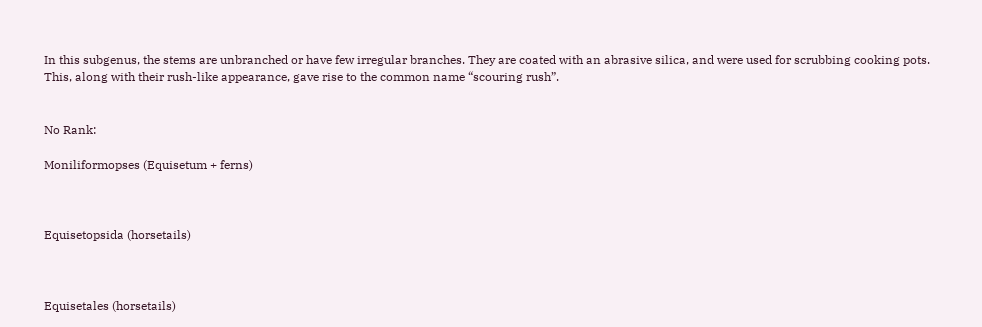In this subgenus, the stems are unbranched or have few irregular branches. They are coated with an abrasive silica, and were used for scrubbing cooking pots. This, along with their rush-like appearance, gave rise to the common name “scouring rush”.


No Rank:

Moniliformopses (Equisetum + ferns)



Equisetopsida (horsetails)



Equisetales (horsetails)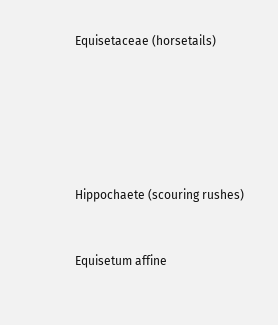Equisetaceae (horsetails)






Hippochaete (scouring rushes)


Equisetum affine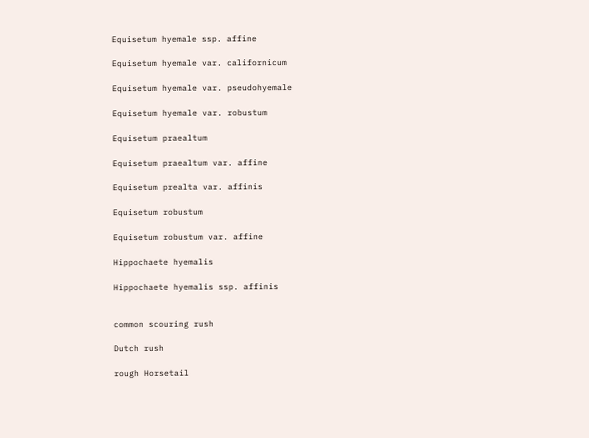Equisetum hyemale ssp. affine

Equisetum hyemale var. californicum

Equisetum hyemale var. pseudohyemale

Equisetum hyemale var. robustum

Equisetum praealtum

Equisetum praealtum var. affine

Equisetum prealta var. affinis

Equisetum robustum

Equisetum robustum var. affine

Hippochaete hyemalis

Hippochaete hyemalis ssp. affinis


common scouring rush

Dutch rush

rough Horsetail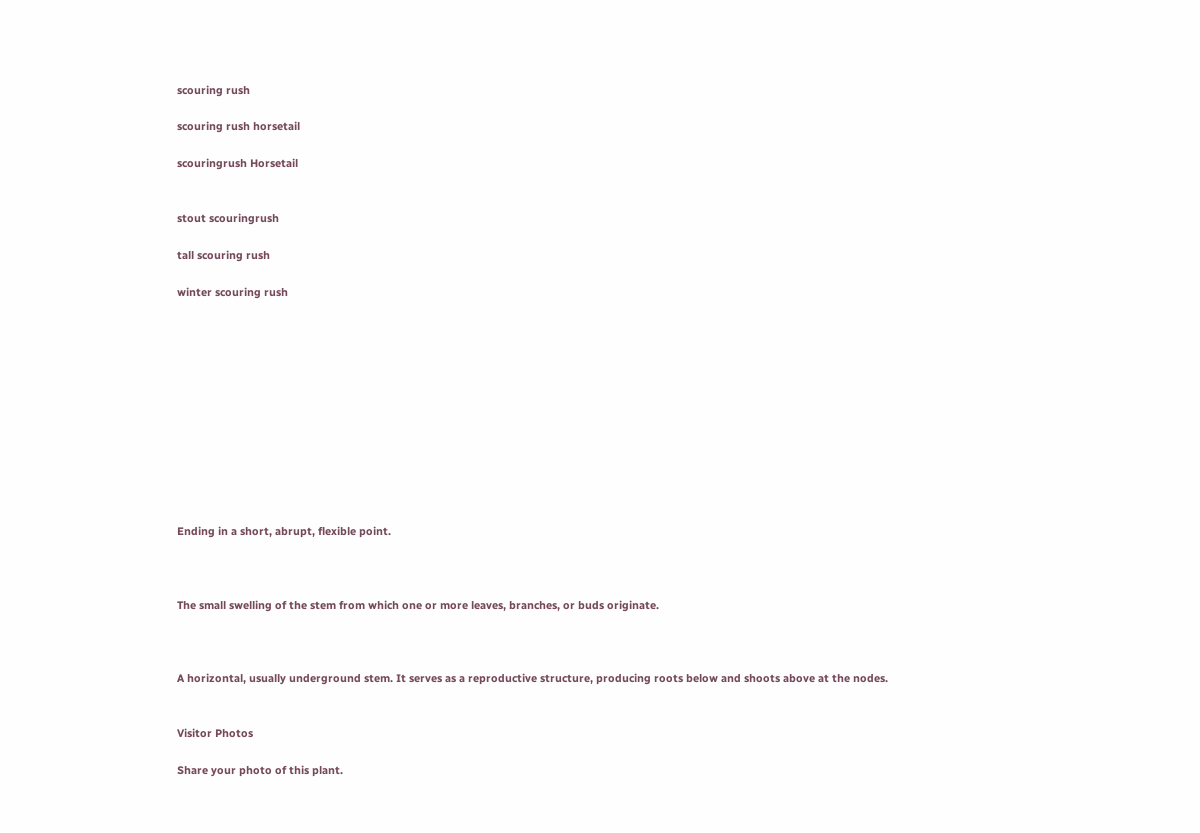scouring rush

scouring rush horsetail

scouringrush Horsetail


stout scouringrush

tall scouring rush

winter scouring rush












Ending in a short, abrupt, flexible point.



The small swelling of the stem from which one or more leaves, branches, or buds originate.



A horizontal, usually underground stem. It serves as a reproductive structure, producing roots below and shoots above at the nodes.


Visitor Photos

Share your photo of this plant.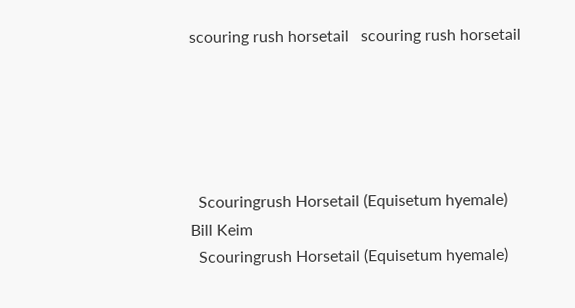scouring rush horsetail   scouring rush horsetail





  Scouringrush Horsetail (Equisetum hyemale)
Bill Keim
  Scouringrush Horsetail (Equisetum hyemale)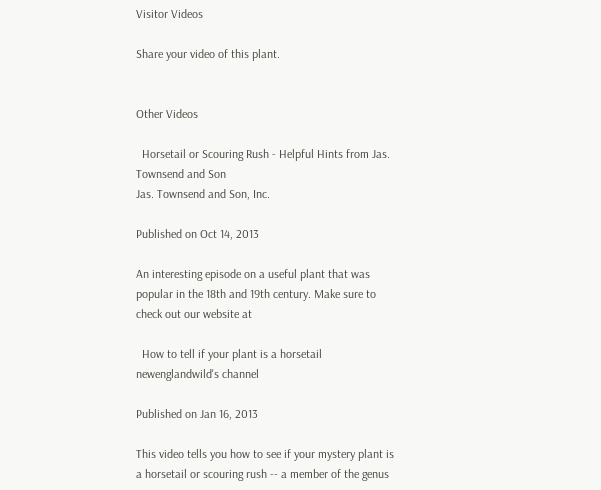Visitor Videos

Share your video of this plant.


Other Videos

  Horsetail or Scouring Rush - Helpful Hints from Jas. Townsend and Son
Jas. Townsend and Son, Inc.

Published on Oct 14, 2013

An interesting episode on a useful plant that was popular in the 18th and 19th century. Make sure to check out our website at

  How to tell if your plant is a horsetail
newenglandwild's channel

Published on Jan 16, 2013

This video tells you how to see if your mystery plant is a horsetail or scouring rush -- a member of the genus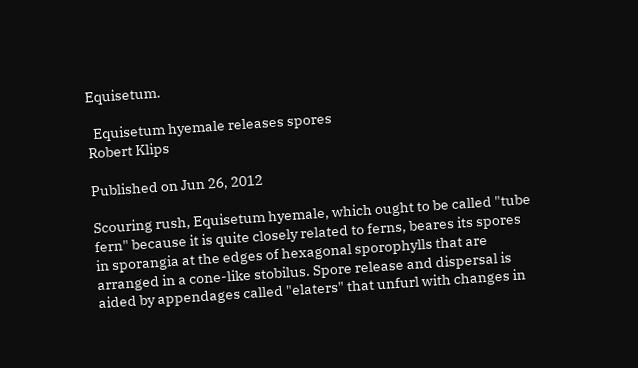Equisetum.

  Equisetum hyemale releases spores
Robert Klips

Published on Jun 26, 2012

Scouring rush, Equisetum hyemale, which ought to be called "tube fern" because it is quite closely related to ferns, beares its spores in sporangia at the edges of hexagonal sporophylls that are arranged in a cone-like stobilus. Spore release and dispersal is aided by appendages called "elaters" that unfurl with changes in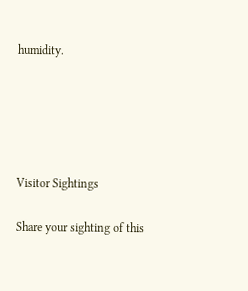humidity.





Visitor Sightings

Share your sighting of this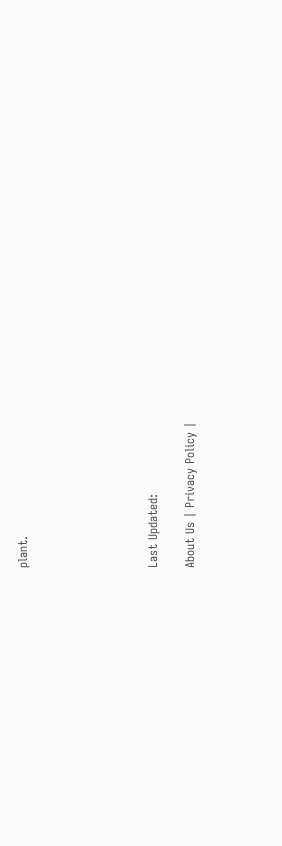plant.






Last Updated:

About Us | Privacy Policy |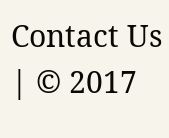Contact Us | © 2017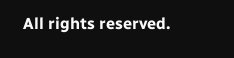All rights reserved.